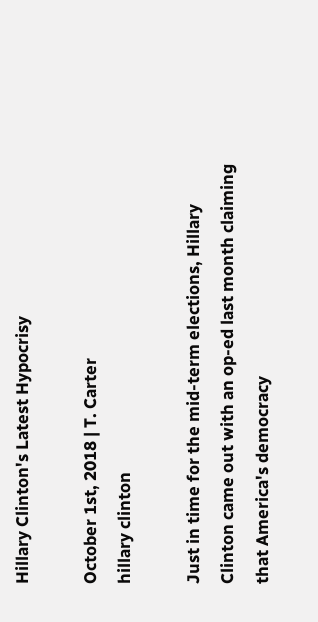Hillary Clinton's Latest Hypocrisy

October 1st, 2018 | T. Carter
hillary clinton

Just in time for the mid-term elections, Hillary Clinton came out with an op-ed last month claiming that America's democracy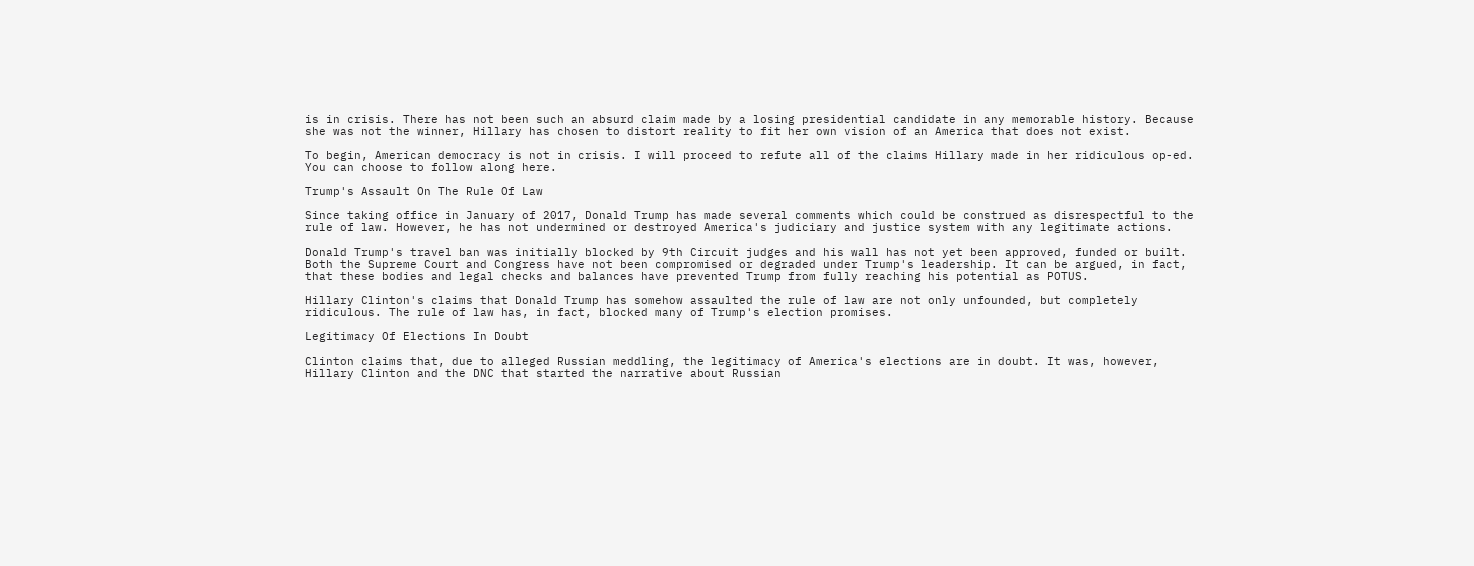is in crisis. There has not been such an absurd claim made by a losing presidential candidate in any memorable history. Because she was not the winner, Hillary has chosen to distort reality to fit her own vision of an America that does not exist.

To begin, American democracy is not in crisis. I will proceed to refute all of the claims Hillary made in her ridiculous op-ed. You can choose to follow along here.

Trump's Assault On The Rule Of Law

Since taking office in January of 2017, Donald Trump has made several comments which could be construed as disrespectful to the rule of law. However, he has not undermined or destroyed America's judiciary and justice system with any legitimate actions.

Donald Trump's travel ban was initially blocked by 9th Circuit judges and his wall has not yet been approved, funded or built. Both the Supreme Court and Congress have not been compromised or degraded under Trump's leadership. It can be argued, in fact, that these bodies and legal checks and balances have prevented Trump from fully reaching his potential as POTUS.

Hillary Clinton's claims that Donald Trump has somehow assaulted the rule of law are not only unfounded, but completely ridiculous. The rule of law has, in fact, blocked many of Trump's election promises.

Legitimacy Of Elections In Doubt

Clinton claims that, due to alleged Russian meddling, the legitimacy of America's elections are in doubt. It was, however, Hillary Clinton and the DNC that started the narrative about Russian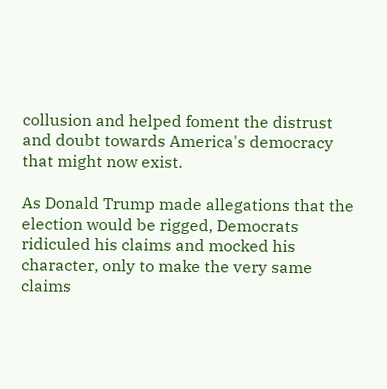collusion and helped foment the distrust and doubt towards America's democracy that might now exist.

As Donald Trump made allegations that the election would be rigged, Democrats ridiculed his claims and mocked his character, only to make the very same claims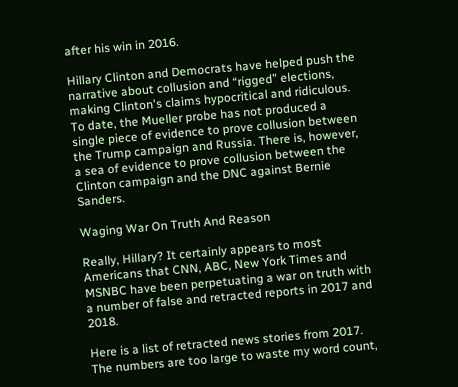after his win in 2016.

Hillary Clinton and Democrats have helped push the narrative about collusion and “rigged” elections, making Clinton's claims hypocritical and ridiculous. To date, the Mueller probe has not produced a single piece of evidence to prove collusion between the Trump campaign and Russia. There is, however, a sea of evidence to prove collusion between the Clinton campaign and the DNC against Bernie Sanders.

Waging War On Truth And Reason

Really, Hillary? It certainly appears to most Americans that CNN, ABC, New York Times and MSNBC have been perpetuating a war on truth with a number of false and retracted reports in 2017 and 2018.

Here is a list of retracted news stories from 2017. The numbers are too large to waste my word count,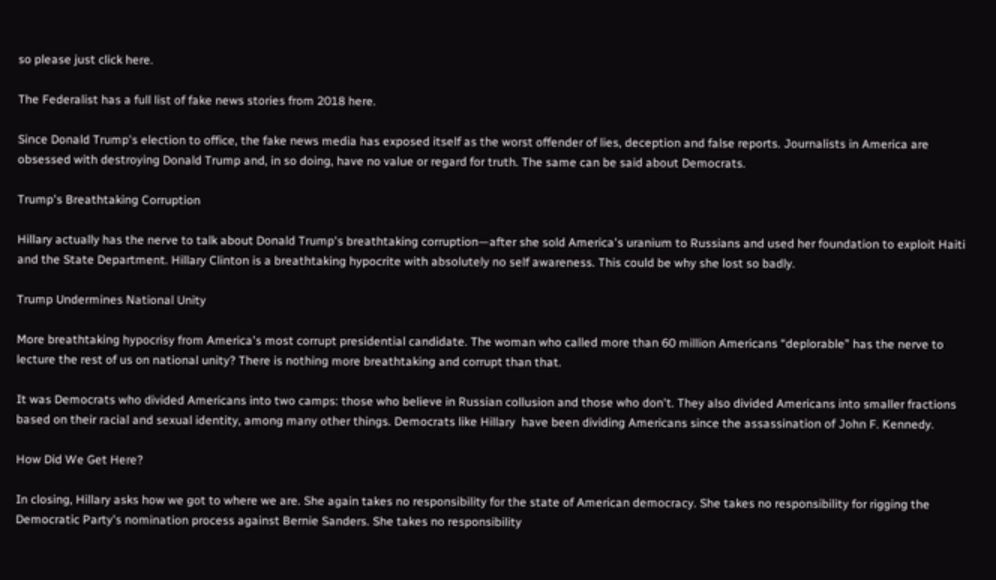so please just click here.

The Federalist has a full list of fake news stories from 2018 here.

Since Donald Trump's election to office, the fake news media has exposed itself as the worst offender of lies, deception and false reports. Journalists in America are obsessed with destroying Donald Trump and, in so doing, have no value or regard for truth. The same can be said about Democrats.

Trump's Breathtaking Corruption

Hillary actually has the nerve to talk about Donald Trump's breathtaking corruption—after she sold America's uranium to Russians and used her foundation to exploit Haiti and the State Department. Hillary Clinton is a breathtaking hypocrite with absolutely no self awareness. This could be why she lost so badly.

Trump Undermines National Unity

More breathtaking hypocrisy from America's most corrupt presidential candidate. The woman who called more than 60 million Americans “deplorable” has the nerve to lecture the rest of us on national unity? There is nothing more breathtaking and corrupt than that.

It was Democrats who divided Americans into two camps: those who believe in Russian collusion and those who don't. They also divided Americans into smaller fractions based on their racial and sexual identity, among many other things. Democrats like Hillary  have been dividing Americans since the assassination of John F. Kennedy.

How Did We Get Here?

In closing, Hillary asks how we got to where we are. She again takes no responsibility for the state of American democracy. She takes no responsibility for rigging the Democratic Party's nomination process against Bernie Sanders. She takes no responsibility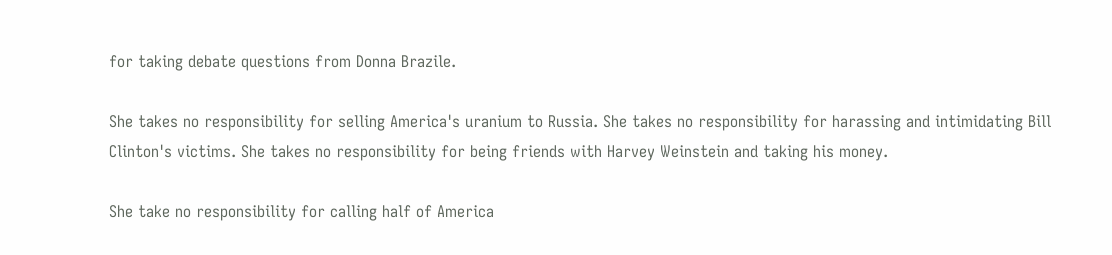for taking debate questions from Donna Brazile.

She takes no responsibility for selling America's uranium to Russia. She takes no responsibility for harassing and intimidating Bill Clinton's victims. She takes no responsibility for being friends with Harvey Weinstein and taking his money.

She take no responsibility for calling half of America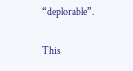“deplorable”.

This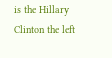is the Hillary Clinton the left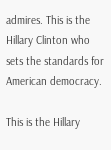admires. This is the Hillary Clinton who sets the standards for American democracy.

This is the Hillary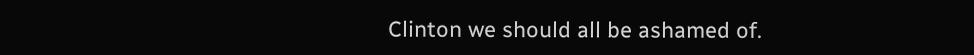Clinton we should all be ashamed of.